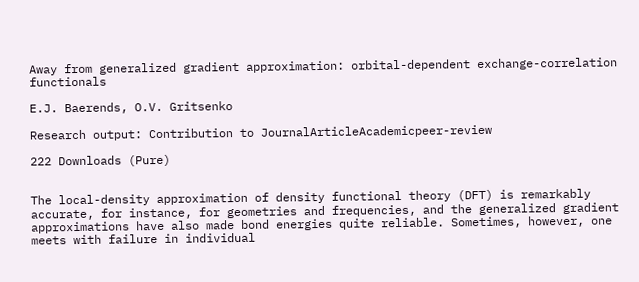Away from generalized gradient approximation: orbital-dependent exchange-correlation functionals

E.J. Baerends, O.V. Gritsenko

Research output: Contribution to JournalArticleAcademicpeer-review

222 Downloads (Pure)


The local-density approximation of density functional theory (DFT) is remarkably accurate, for instance, for geometries and frequencies, and the generalized gradient approximations have also made bond energies quite reliable. Sometimes, however, one meets with failure in individual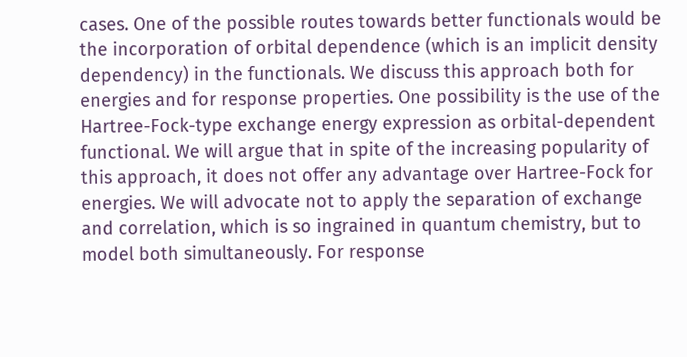cases. One of the possible routes towards better functionals would be the incorporation of orbital dependence (which is an implicit density dependency) in the functionals. We discuss this approach both for energies and for response properties. One possibility is the use of the Hartree-Fock-type exchange energy expression as orbital-dependent functional. We will argue that in spite of the increasing popularity of this approach, it does not offer any advantage over Hartree-Fock for energies. We will advocate not to apply the separation of exchange and correlation, which is so ingrained in quantum chemistry, but to model both simultaneously. For response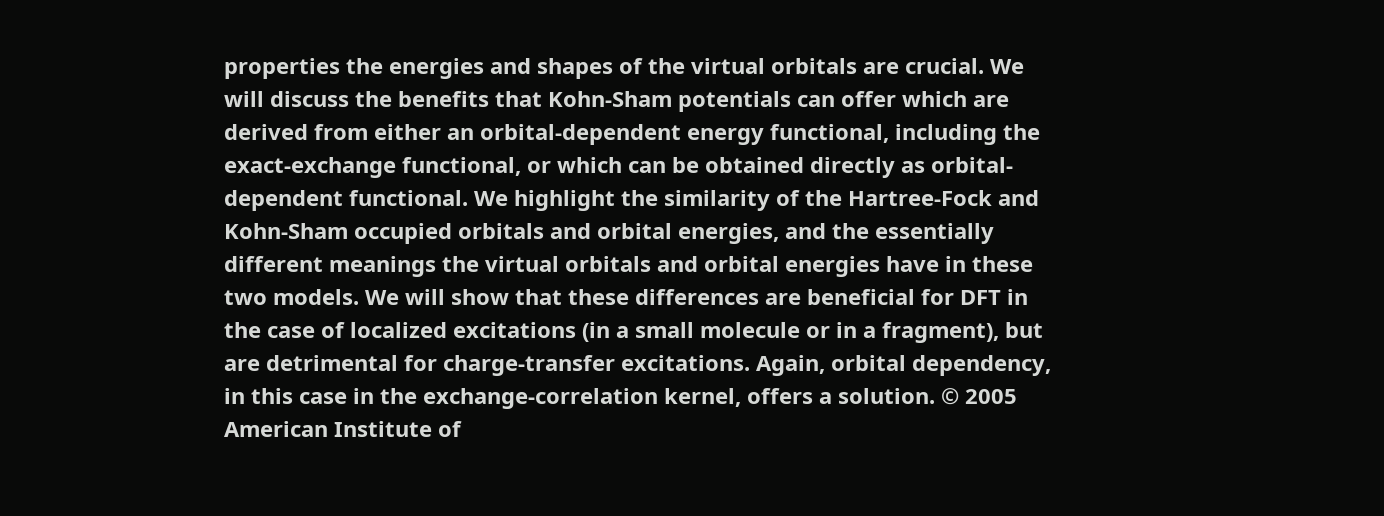properties the energies and shapes of the virtual orbitals are crucial. We will discuss the benefits that Kohn-Sham potentials can offer which are derived from either an orbital-dependent energy functional, including the exact-exchange functional, or which can be obtained directly as orbital-dependent functional. We highlight the similarity of the Hartree-Fock and Kohn-Sham occupied orbitals and orbital energies, and the essentially different meanings the virtual orbitals and orbital energies have in these two models. We will show that these differences are beneficial for DFT in the case of localized excitations (in a small molecule or in a fragment), but are detrimental for charge-transfer excitations. Again, orbital dependency, in this case in the exchange-correlation kernel, offers a solution. © 2005 American Institute of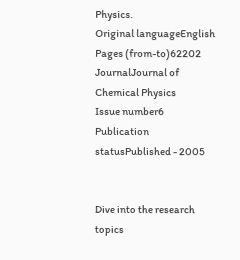Physics.
Original languageEnglish
Pages (from-to)62202
JournalJournal of Chemical Physics
Issue number6
Publication statusPublished - 2005


Dive into the research topics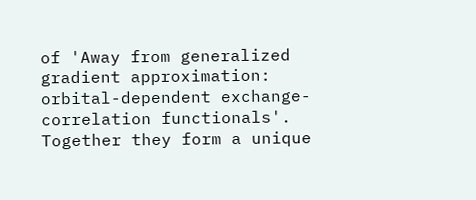of 'Away from generalized gradient approximation: orbital-dependent exchange-correlation functionals'. Together they form a unique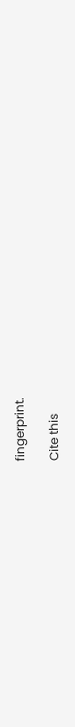fingerprint.

Cite this